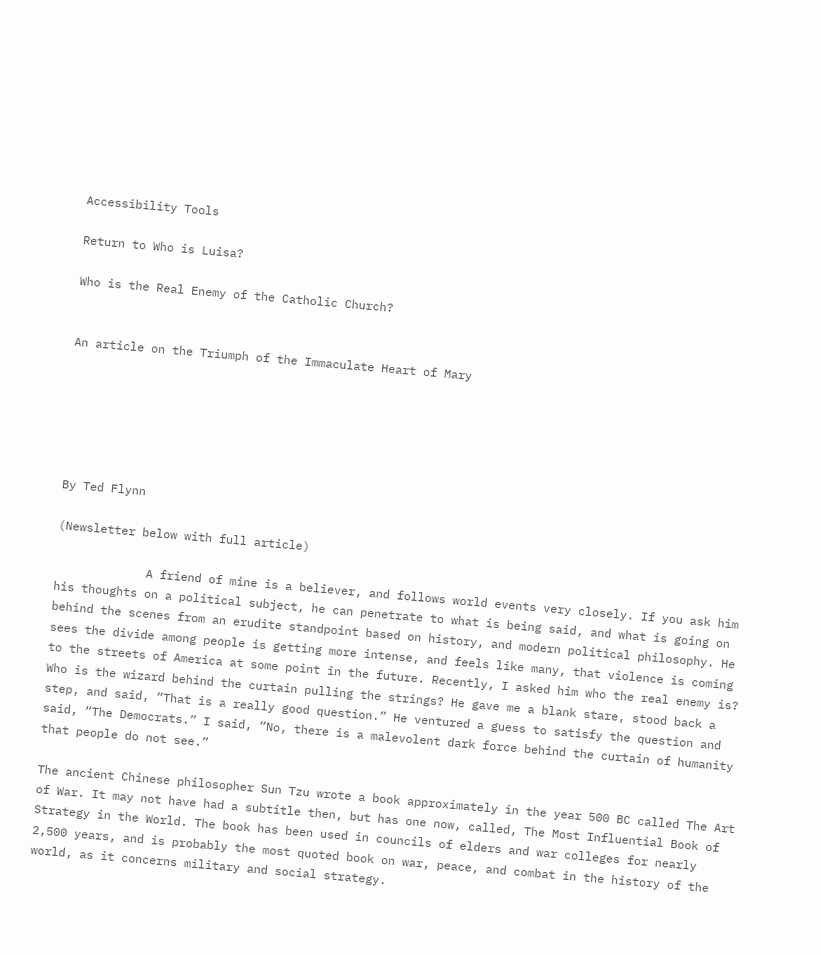Accessibility Tools

Return to Who is Luisa?

Who is the Real Enemy of the Catholic Church?


An article on the Triumph of the Immaculate Heart of Mary






By Ted Flynn

(Newsletter below with full article)

             A friend of mine is a believer, and follows world events very closely. If you ask him his thoughts on a political subject, he can penetrate to what is being said, and what is going on behind the scenes from an erudite standpoint based on history, and modern political philosophy. He sees the divide among people is getting more intense, and feels like many, that violence is coming to the streets of America at some point in the future. Recently, I asked him who the real enemy is? Who is the wizard behind the curtain pulling the strings? He gave me a blank stare, stood back a step, and said, “That is a really good question.” He ventured a guess to satisfy the question and said, “The Democrats.” I said, “No, there is a malevolent dark force behind the curtain of humanity that people do not see.”

The ancient Chinese philosopher Sun Tzu wrote a book approximately in the year 500 BC called The Art of War. It may not have had a subtitle then, but has one now, called, The Most Influential Book of Strategy in the World. The book has been used in councils of elders and war colleges for nearly 2,500 years, and is probably the most quoted book on war, peace, and combat in the history of the world, as it concerns military and social strategy.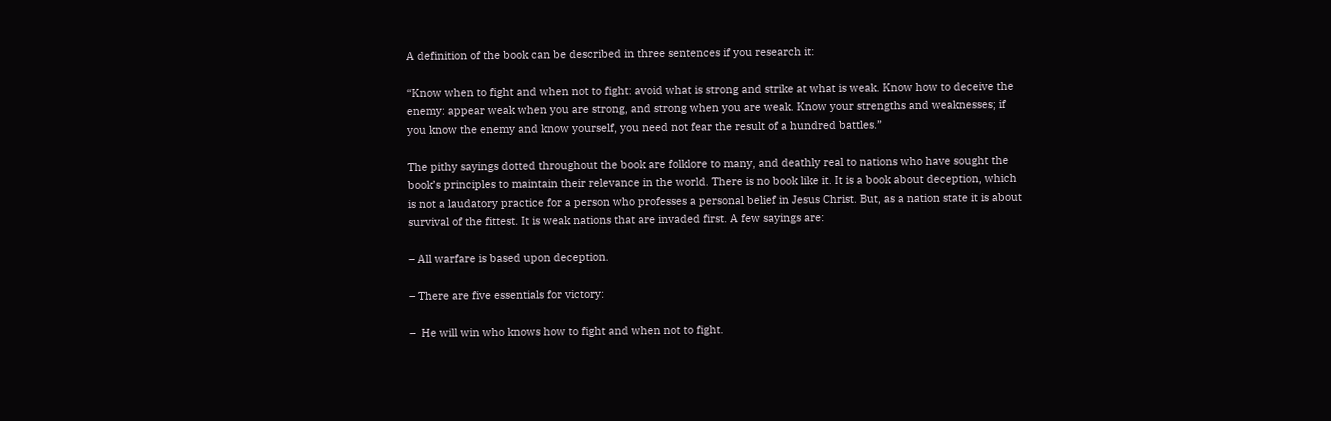A definition of the book can be described in three sentences if you research it:

“Know when to fight and when not to fight: avoid what is strong and strike at what is weak. Know how to deceive the enemy: appear weak when you are strong, and strong when you are weak. Know your strengths and weaknesses; if you know the enemy and know yourself, you need not fear the result of a hundred battles.”

The pithy sayings dotted throughout the book are folklore to many, and deathly real to nations who have sought the book’s principles to maintain their relevance in the world. There is no book like it. It is a book about deception, which is not a laudatory practice for a person who professes a personal belief in Jesus Christ. But, as a nation state it is about survival of the fittest. It is weak nations that are invaded first. A few sayings are:

– All warfare is based upon deception.

– There are five essentials for victory:

–  He will win who knows how to fight and when not to fight.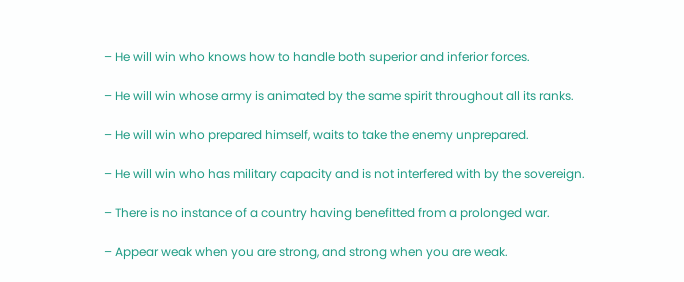– He will win who knows how to handle both superior and inferior forces.

– He will win whose army is animated by the same spirit throughout all its ranks.

– He will win who prepared himself, waits to take the enemy unprepared.

– He will win who has military capacity and is not interfered with by the sovereign.

– There is no instance of a country having benefitted from a prolonged war.

– Appear weak when you are strong, and strong when you are weak.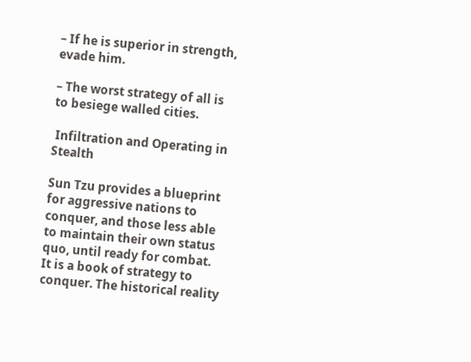– If he is superior in strength, evade him.

– The worst strategy of all is to besiege walled cities.

 Infiltration and Operating in Stealth

Sun Tzu provides a blueprint for aggressive nations to conquer, and those less able to maintain their own status quo, until ready for combat. It is a book of strategy to conquer. The historical reality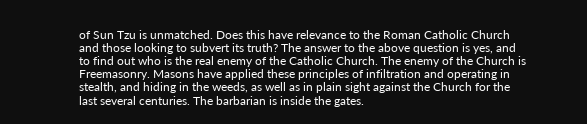of Sun Tzu is unmatched. Does this have relevance to the Roman Catholic Church and those looking to subvert its truth? The answer to the above question is yes, and to find out who is the real enemy of the Catholic Church. The enemy of the Church is Freemasonry. Masons have applied these principles of infiltration and operating in stealth, and hiding in the weeds, as well as in plain sight against the Church for the last several centuries. The barbarian is inside the gates.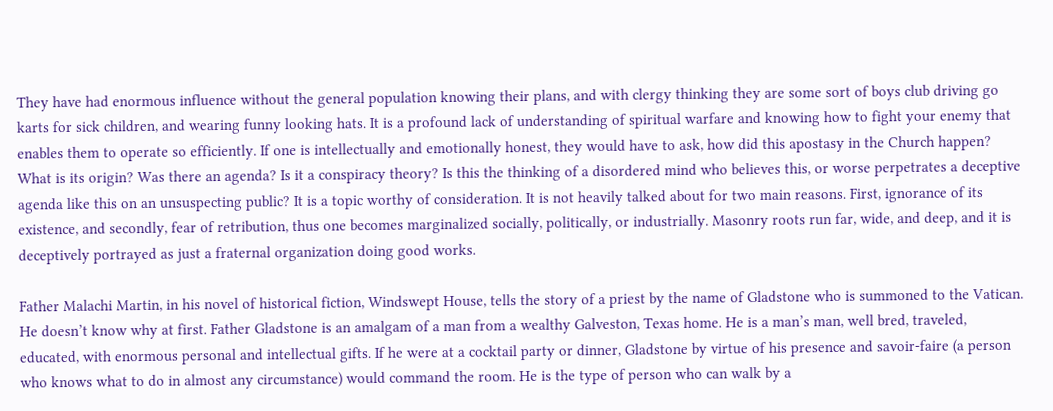They have had enormous influence without the general population knowing their plans, and with clergy thinking they are some sort of boys club driving go karts for sick children, and wearing funny looking hats. It is a profound lack of understanding of spiritual warfare and knowing how to fight your enemy that enables them to operate so efficiently. If one is intellectually and emotionally honest, they would have to ask, how did this apostasy in the Church happen? What is its origin? Was there an agenda? Is it a conspiracy theory? Is this the thinking of a disordered mind who believes this, or worse perpetrates a deceptive agenda like this on an unsuspecting public? It is a topic worthy of consideration. It is not heavily talked about for two main reasons. First, ignorance of its existence, and secondly, fear of retribution, thus one becomes marginalized socially, politically, or industrially. Masonry roots run far, wide, and deep, and it is deceptively portrayed as just a fraternal organization doing good works.

Father Malachi Martin, in his novel of historical fiction, Windswept House, tells the story of a priest by the name of Gladstone who is summoned to the Vatican. He doesn’t know why at first. Father Gladstone is an amalgam of a man from a wealthy Galveston, Texas home. He is a man’s man, well bred, traveled, educated, with enormous personal and intellectual gifts. If he were at a cocktail party or dinner, Gladstone by virtue of his presence and savoir-faire (a person who knows what to do in almost any circumstance) would command the room. He is the type of person who can walk by a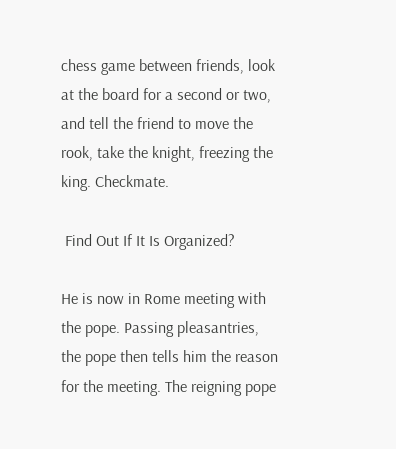chess game between friends, look at the board for a second or two, and tell the friend to move the rook, take the knight, freezing the king. Checkmate.

 Find Out If It Is Organized?

He is now in Rome meeting with the pope. Passing pleasantries, the pope then tells him the reason for the meeting. The reigning pope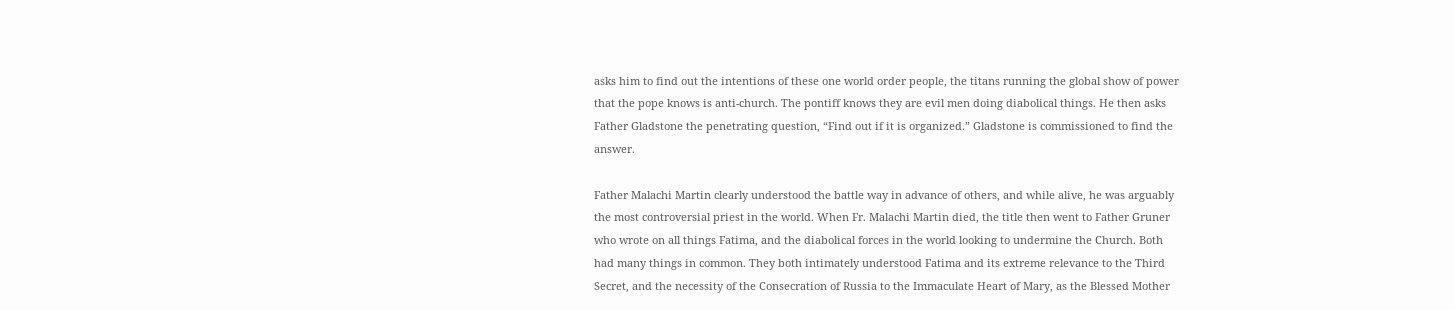asks him to find out the intentions of these one world order people, the titans running the global show of power that the pope knows is anti-church. The pontiff knows they are evil men doing diabolical things. He then asks Father Gladstone the penetrating question, “Find out if it is organized.” Gladstone is commissioned to find the answer.

Father Malachi Martin clearly understood the battle way in advance of others, and while alive, he was arguably the most controversial priest in the world. When Fr. Malachi Martin died, the title then went to Father Gruner who wrote on all things Fatima, and the diabolical forces in the world looking to undermine the Church. Both had many things in common. They both intimately understood Fatima and its extreme relevance to the Third Secret, and the necessity of the Consecration of Russia to the Immaculate Heart of Mary, as the Blessed Mother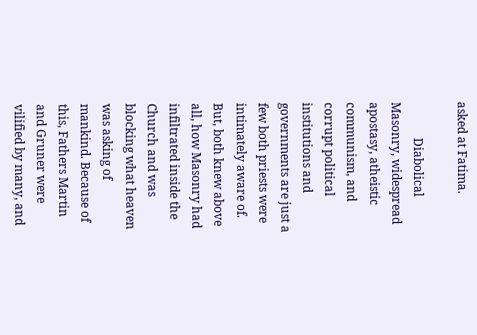asked at Fatima.

            Diabolical Masonry, widespread apostasy, atheistic communism, and corrupt political institutions and governments are just a few both priests were intimately aware of. But, both knew above all, how Masonry had infiltrated inside the Church and was blocking what heaven was asking of mankind. Because of this, Fathers Martin and Gruner were vilified by many, and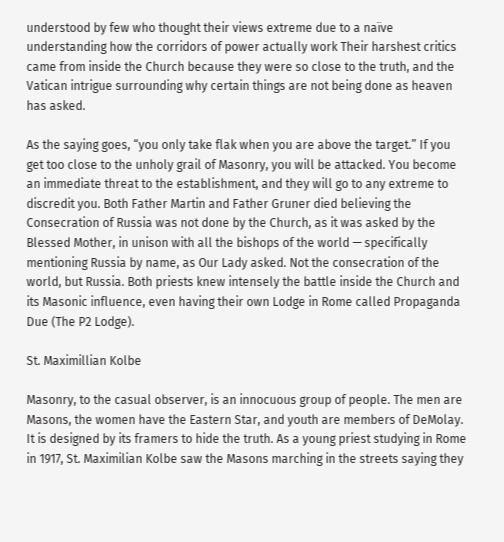understood by few who thought their views extreme due to a naïve understanding how the corridors of power actually work Their harshest critics came from inside the Church because they were so close to the truth, and the Vatican intrigue surrounding why certain things are not being done as heaven has asked.

As the saying goes, “you only take flak when you are above the target.” If you get too close to the unholy grail of Masonry, you will be attacked. You become an immediate threat to the establishment, and they will go to any extreme to discredit you. Both Father Martin and Father Gruner died believing the Consecration of Russia was not done by the Church, as it was asked by the Blessed Mother, in unison with all the bishops of the world — specifically mentioning Russia by name, as Our Lady asked. Not the consecration of the world, but Russia. Both priests knew intensely the battle inside the Church and its Masonic influence, even having their own Lodge in Rome called Propaganda Due (The P2 Lodge).

St. Maximillian Kolbe

Masonry, to the casual observer, is an innocuous group of people. The men are Masons, the women have the Eastern Star, and youth are members of DeMolay. It is designed by its framers to hide the truth. As a young priest studying in Rome in 1917, St. Maximilian Kolbe saw the Masons marching in the streets saying they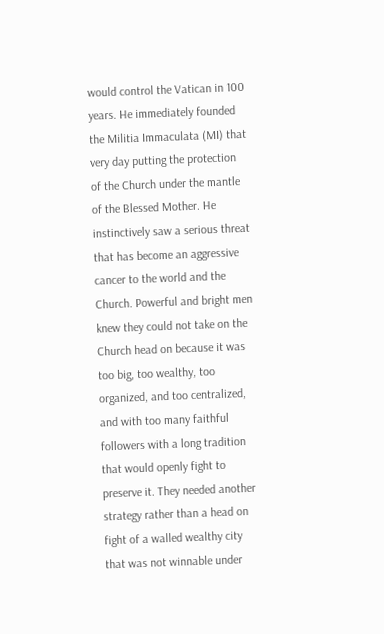would control the Vatican in 100 years. He immediately founded the Militia Immaculata (MI) that very day putting the protection of the Church under the mantle of the Blessed Mother. He instinctively saw a serious threat that has become an aggressive cancer to the world and the Church. Powerful and bright men knew they could not take on the Church head on because it was too big, too wealthy, too organized, and too centralized, and with too many faithful followers with a long tradition that would openly fight to preserve it. They needed another strategy rather than a head on fight of a walled wealthy city that was not winnable under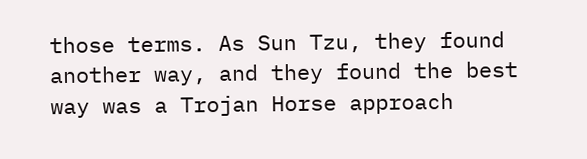those terms. As Sun Tzu, they found another way, and they found the best way was a Trojan Horse approach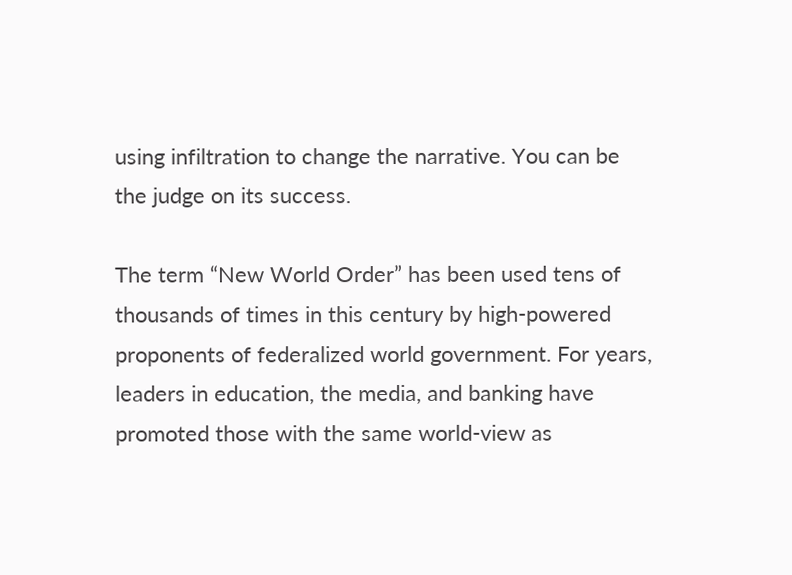using infiltration to change the narrative. You can be the judge on its success.

The term “New World Order” has been used tens of thousands of times in this century by high-powered proponents of federalized world government. For years, leaders in education, the media, and banking have promoted those with the same world-view as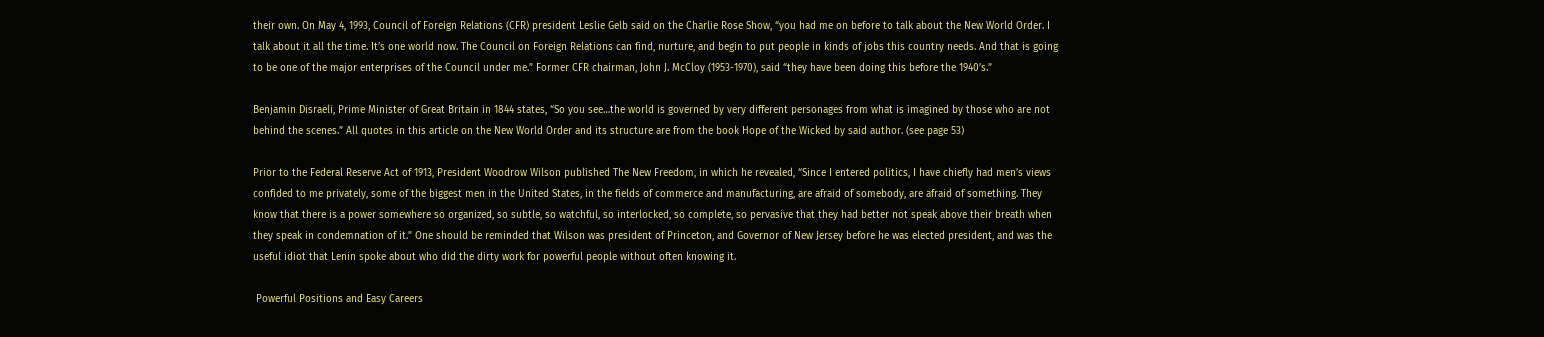their own. On May 4, 1993, Council of Foreign Relations (CFR) president Leslie Gelb said on the Charlie Rose Show, “you had me on before to talk about the New World Order. I talk about it all the time. It’s one world now. The Council on Foreign Relations can find, nurture, and begin to put people in kinds of jobs this country needs. And that is going to be one of the major enterprises of the Council under me.” Former CFR chairman, John J. McCloy (1953-1970), said “they have been doing this before the 1940’s.”

Benjamin Disraeli, Prime Minister of Great Britain in 1844 states, “So you see…the world is governed by very different personages from what is imagined by those who are not behind the scenes.” All quotes in this article on the New World Order and its structure are from the book Hope of the Wicked by said author. (see page 53)

Prior to the Federal Reserve Act of 1913, President Woodrow Wilson published The New Freedom, in which he revealed, “Since I entered politics, I have chiefly had men’s views confided to me privately, some of the biggest men in the United States, in the fields of commerce and manufacturing, are afraid of somebody, are afraid of something. They know that there is a power somewhere so organized, so subtle, so watchful, so interlocked, so complete, so pervasive that they had better not speak above their breath when they speak in condemnation of it.” One should be reminded that Wilson was president of Princeton, and Governor of New Jersey before he was elected president, and was the useful idiot that Lenin spoke about who did the dirty work for powerful people without often knowing it.

 Powerful Positions and Easy Careers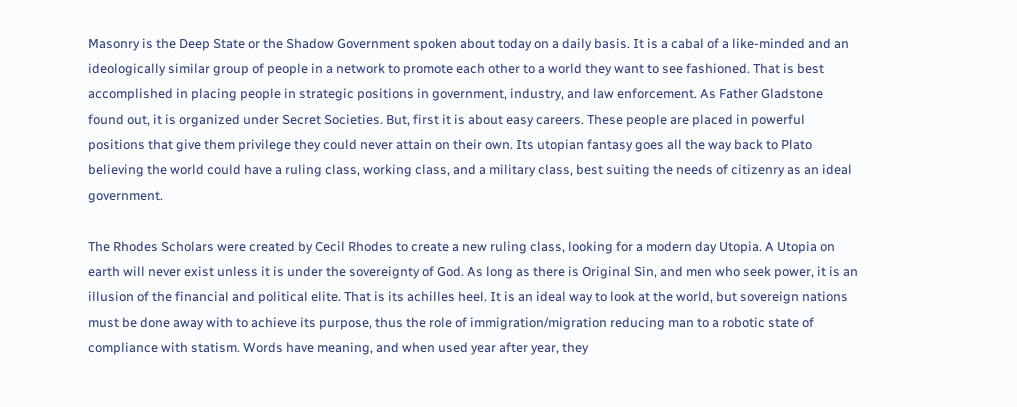Masonry is the Deep State or the Shadow Government spoken about today on a daily basis. It is a cabal of a like-minded and an ideologically similar group of people in a network to promote each other to a world they want to see fashioned. That is best accomplished in placing people in strategic positions in government, industry, and law enforcement. As Father Gladstone found out, it is organized under Secret Societies. But, first it is about easy careers. These people are placed in powerful positions that give them privilege they could never attain on their own. Its utopian fantasy goes all the way back to Plato believing the world could have a ruling class, working class, and a military class, best suiting the needs of citizenry as an ideal government.

The Rhodes Scholars were created by Cecil Rhodes to create a new ruling class, looking for a modern day Utopia. A Utopia on earth will never exist unless it is under the sovereignty of God. As long as there is Original Sin, and men who seek power, it is an illusion of the financial and political elite. That is its achilles heel. It is an ideal way to look at the world, but sovereign nations must be done away with to achieve its purpose, thus the role of immigration/migration reducing man to a robotic state of compliance with statism. Words have meaning, and when used year after year, they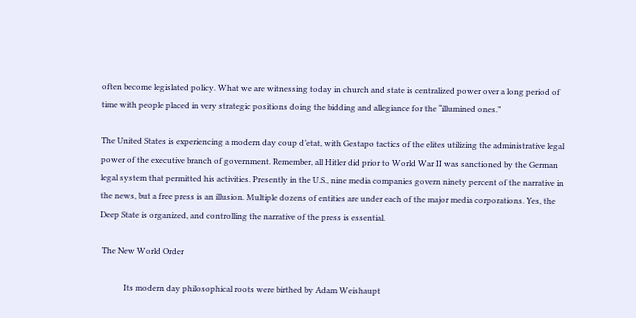often become legislated policy. What we are witnessing today in church and state is centralized power over a long period of time with people placed in very strategic positions doing the bidding and allegiance for the “illumined ones.”

The United States is experiencing a modern day coup d’etat, with Gestapo tactics of the elites utilizing the administrative legal power of the executive branch of government. Remember, all Hitler did prior to World War II was sanctioned by the German legal system that permitted his activities. Presently in the U.S., nine media companies govern ninety percent of the narrative in the news, but a free press is an illusion. Multiple dozens of entities are under each of the major media corporations. Yes, the Deep State is organized, and controlling the narrative of the press is essential.

 The New World Order

            Its modern day philosophical roots were birthed by Adam Weishaupt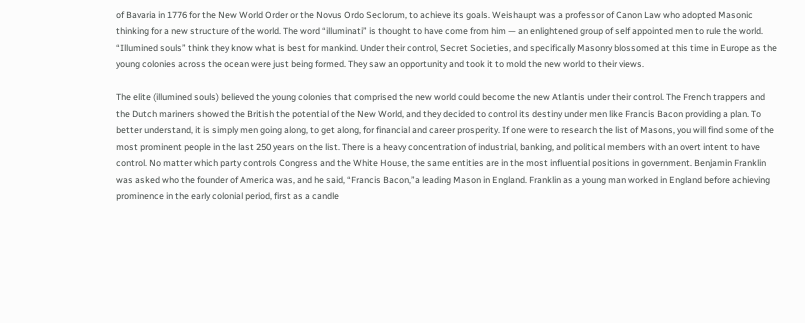of Bavaria in 1776 for the New World Order or the Novus Ordo Seclorum, to achieve its goals. Weishaupt was a professor of Canon Law who adopted Masonic thinking for a new structure of the world. The word “illuminati” is thought to have come from him — an enlightened group of self appointed men to rule the world. “Illumined souls” think they know what is best for mankind. Under their control, Secret Societies, and specifically Masonry blossomed at this time in Europe as the young colonies across the ocean were just being formed. They saw an opportunity and took it to mold the new world to their views.

The elite (illumined souls) believed the young colonies that comprised the new world could become the new Atlantis under their control. The French trappers and the Dutch mariners showed the British the potential of the New World, and they decided to control its destiny under men like Francis Bacon providing a plan. To better understand, it is simply men going along, to get along, for financial and career prosperity. If one were to research the list of Masons, you will find some of the most prominent people in the last 250 years on the list. There is a heavy concentration of industrial, banking, and political members with an overt intent to have control. No matter which party controls Congress and the White House, the same entities are in the most influential positions in government. Benjamin Franklin was asked who the founder of America was, and he said, “Francis Bacon,”a leading Mason in England. Franklin as a young man worked in England before achieving prominence in the early colonial period, first as a candle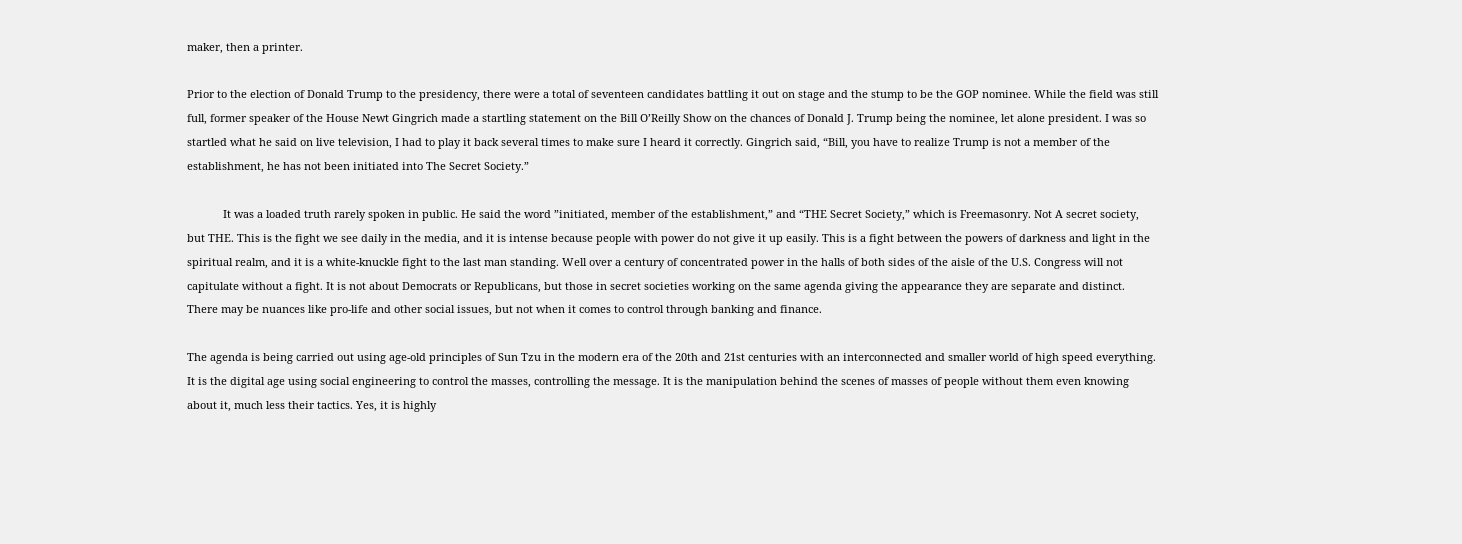maker, then a printer.

Prior to the election of Donald Trump to the presidency, there were a total of seventeen candidates battling it out on stage and the stump to be the GOP nominee. While the field was still full, former speaker of the House Newt Gingrich made a startling statement on the Bill O’Reilly Show on the chances of Donald J. Trump being the nominee, let alone president. I was so startled what he said on live television, I had to play it back several times to make sure I heard it correctly. Gingrich said, “Bill, you have to realize Trump is not a member of the establishment, he has not been initiated into The Secret Society.”

            It was a loaded truth rarely spoken in public. He said the word ”initiated, member of the establishment,” and “THE Secret Society,” which is Freemasonry. Not A secret society, but THE. This is the fight we see daily in the media, and it is intense because people with power do not give it up easily. This is a fight between the powers of darkness and light in the spiritual realm, and it is a white-knuckle fight to the last man standing. Well over a century of concentrated power in the halls of both sides of the aisle of the U.S. Congress will not capitulate without a fight. It is not about Democrats or Republicans, but those in secret societies working on the same agenda giving the appearance they are separate and distinct. There may be nuances like pro-life and other social issues, but not when it comes to control through banking and finance.

The agenda is being carried out using age-old principles of Sun Tzu in the modern era of the 20th and 21st centuries with an interconnected and smaller world of high speed everything. It is the digital age using social engineering to control the masses, controlling the message. It is the manipulation behind the scenes of masses of people without them even knowing about it, much less their tactics. Yes, it is highly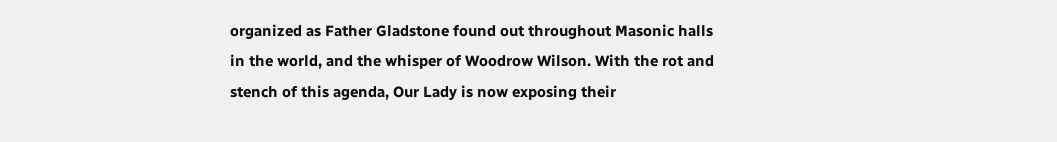organized as Father Gladstone found out throughout Masonic halls in the world, and the whisper of Woodrow Wilson. With the rot and stench of this agenda, Our Lady is now exposing their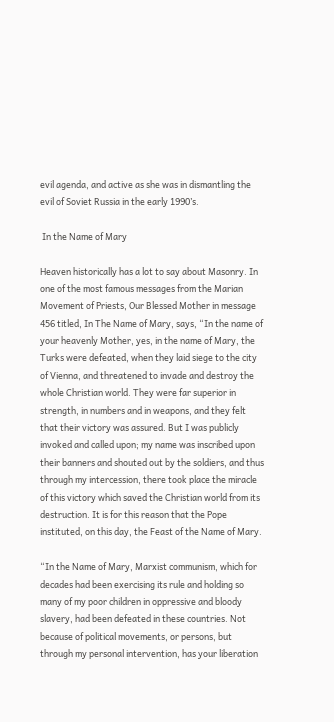evil agenda, and active as she was in dismantling the evil of Soviet Russia in the early 1990’s.

 In the Name of Mary

Heaven historically has a lot to say about Masonry. In one of the most famous messages from the Marian Movement of Priests, Our Blessed Mother in message 456 titled, In The Name of Mary, says, “In the name of your heavenly Mother, yes, in the name of Mary, the Turks were defeated, when they laid siege to the city of Vienna, and threatened to invade and destroy the whole Christian world. They were far superior in strength, in numbers and in weapons, and they felt that their victory was assured. But I was publicly invoked and called upon; my name was inscribed upon their banners and shouted out by the soldiers, and thus through my intercession, there took place the miracle of this victory which saved the Christian world from its destruction. It is for this reason that the Pope instituted, on this day, the Feast of the Name of Mary.

“In the Name of Mary, Marxist communism, which for decades had been exercising its rule and holding so many of my poor children in oppressive and bloody slavery, had been defeated in these countries. Not because of political movements, or persons, but through my personal intervention, has your liberation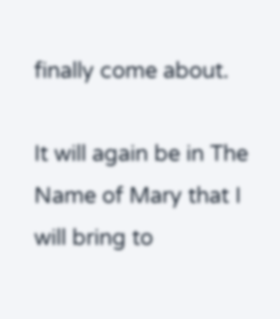finally come about.

It will again be in The Name of Mary that I will bring to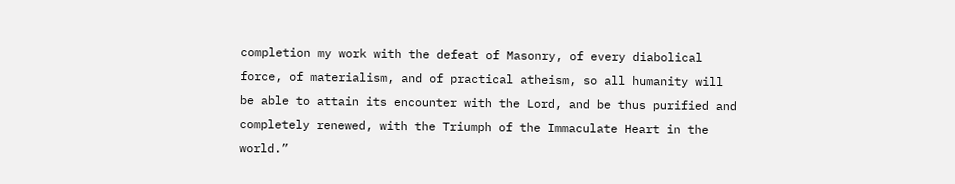completion my work with the defeat of Masonry, of every diabolical force, of materialism, and of practical atheism, so all humanity will be able to attain its encounter with the Lord, and be thus purified and completely renewed, with the Triumph of the Immaculate Heart in the world.”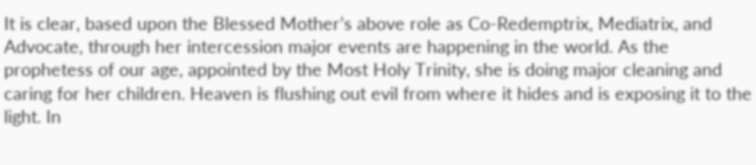It is clear, based upon the Blessed Mother’s above role as Co-Redemptrix, Mediatrix, and Advocate, through her intercession major events are happening in the world. As the prophetess of our age, appointed by the Most Holy Trinity, she is doing major cleaning and caring for her children. Heaven is flushing out evil from where it hides and is exposing it to the light. In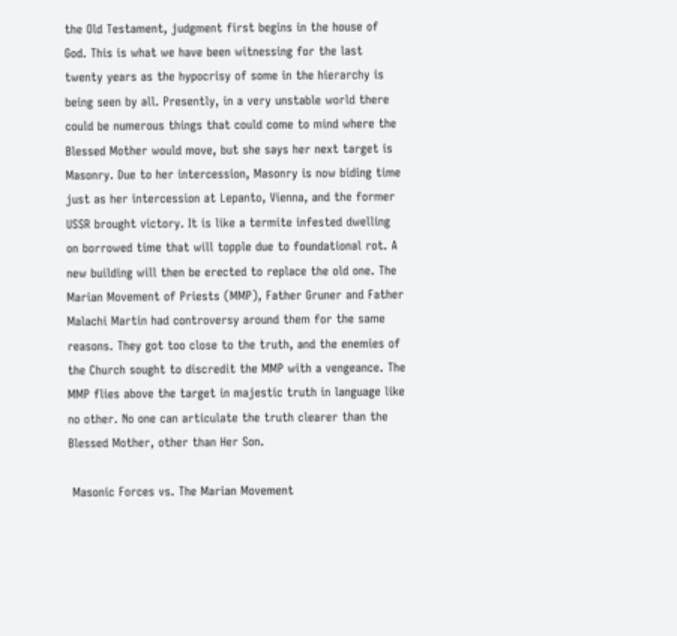the Old Testament, judgment first begins in the house of God. This is what we have been witnessing for the last twenty years as the hypocrisy of some in the hierarchy is being seen by all. Presently, in a very unstable world there could be numerous things that could come to mind where the Blessed Mother would move, but she says her next target is Masonry. Due to her intercession, Masonry is now biding time just as her intercession at Lepanto, Vienna, and the former USSR brought victory. It is like a termite infested dwelling on borrowed time that will topple due to foundational rot. A new building will then be erected to replace the old one. The Marian Movement of Priests (MMP), Father Gruner and Father Malachi Martin had controversy around them for the same reasons. They got too close to the truth, and the enemies of the Church sought to discredit the MMP with a vengeance. The MMP flies above the target in majestic truth in language like no other. No one can articulate the truth clearer than the Blessed Mother, other than Her Son.

 Masonic Forces vs. The Marian Movement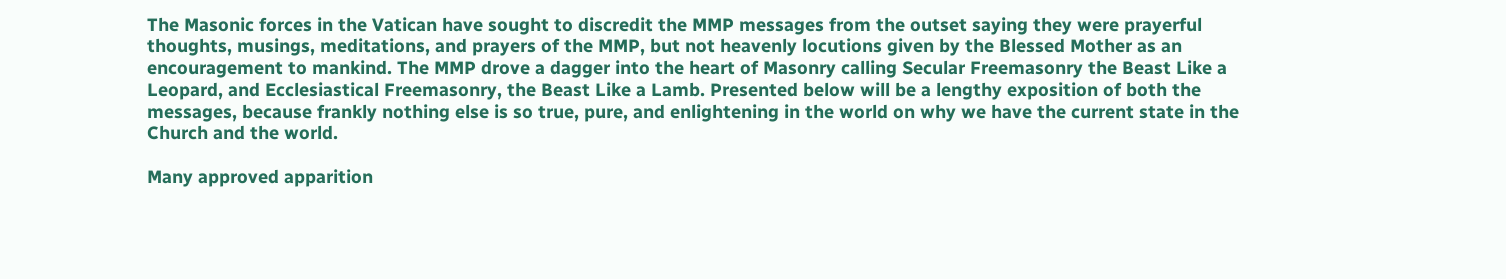The Masonic forces in the Vatican have sought to discredit the MMP messages from the outset saying they were prayerful thoughts, musings, meditations, and prayers of the MMP, but not heavenly locutions given by the Blessed Mother as an encouragement to mankind. The MMP drove a dagger into the heart of Masonry calling Secular Freemasonry the Beast Like a Leopard, and Ecclesiastical Freemasonry, the Beast Like a Lamb. Presented below will be a lengthy exposition of both the messages, because frankly nothing else is so true, pure, and enlightening in the world on why we have the current state in the Church and the world.

Many approved apparition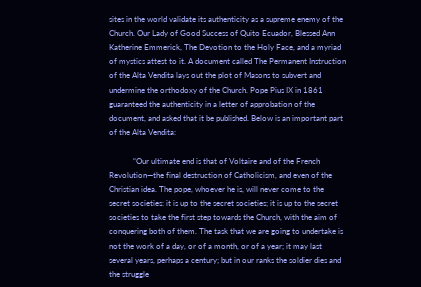sites in the world validate its authenticity as a supreme enemy of the Church. Our Lady of Good Success of Quito Ecuador, Blessed Ann Katherine Emmerick, The Devotion to the Holy Face, and a myriad of mystics attest to it. A document called The Permanent Instruction of the Alta Vendita lays out the plot of Masons to subvert and undermine the orthodoxy of the Church. Pope Pius IX in 1861 guaranteed the authenticity in a letter of approbation of the document, and asked that it be published. Below is an important part of the Alta Vendita:

            “Our ultimate end is that of Voltaire and of the French Revolution—the final destruction of Catholicism, and even of the Christian idea. The pope, whoever he is, will never come to the secret societies: it is up to the secret societies; it is up to the secret societies to take the first step towards the Church, with the aim of conquering both of them. The task that we are going to undertake is not the work of a day, or of a month, or of a year; it may last several years, perhaps a century; but in our ranks the soldier dies and the struggle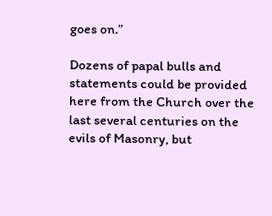goes on.”

Dozens of papal bulls and statements could be provided here from the Church over the last several centuries on the evils of Masonry, but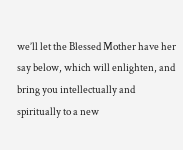we’ll let the Blessed Mother have her say below, which will enlighten, and bring you intellectually and spiritually to a new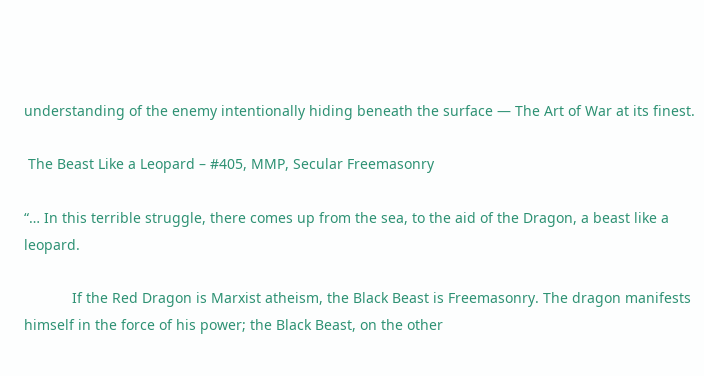understanding of the enemy intentionally hiding beneath the surface — The Art of War at its finest.

 The Beast Like a Leopard – #405, MMP, Secular Freemasonry

“… In this terrible struggle, there comes up from the sea, to the aid of the Dragon, a beast like a leopard.

            If the Red Dragon is Marxist atheism, the Black Beast is Freemasonry. The dragon manifests himself in the force of his power; the Black Beast, on the other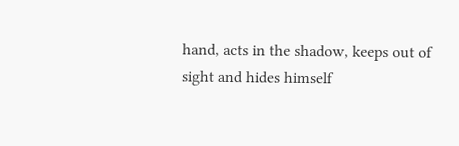hand, acts in the shadow, keeps out of sight and hides himself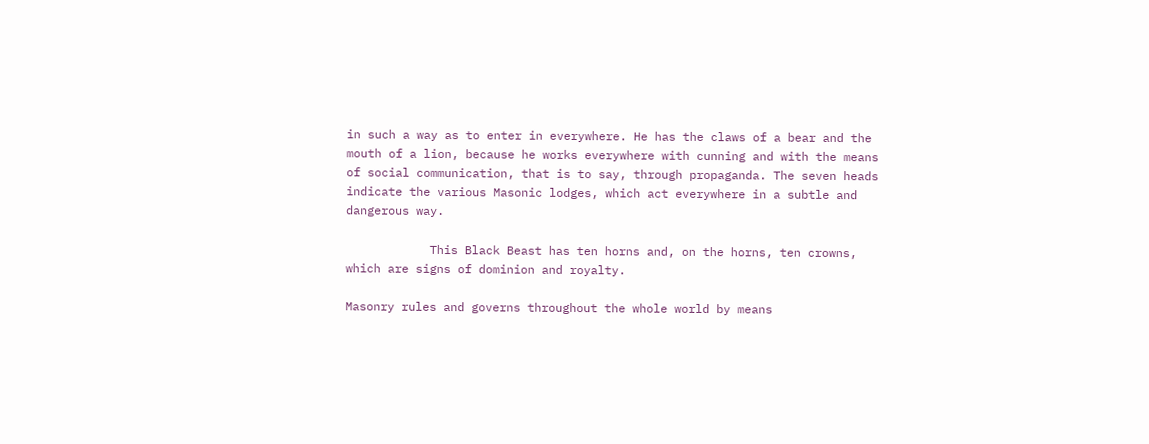in such a way as to enter in everywhere. He has the claws of a bear and the mouth of a lion, because he works everywhere with cunning and with the means of social communication, that is to say, through propaganda. The seven heads indicate the various Masonic lodges, which act everywhere in a subtle and dangerous way.

            This Black Beast has ten horns and, on the horns, ten crowns, which are signs of dominion and royalty.

Masonry rules and governs throughout the whole world by means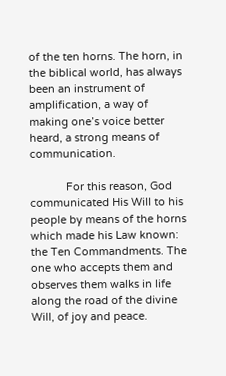of the ten horns. The horn, in the biblical world, has always been an instrument of amplification, a way of making one’s voice better heard, a strong means of communication.

            For this reason, God communicated His Will to his people by means of the horns which made his Law known: the Ten Commandments. The one who accepts them and observes them walks in life along the road of the divine Will, of joy and peace.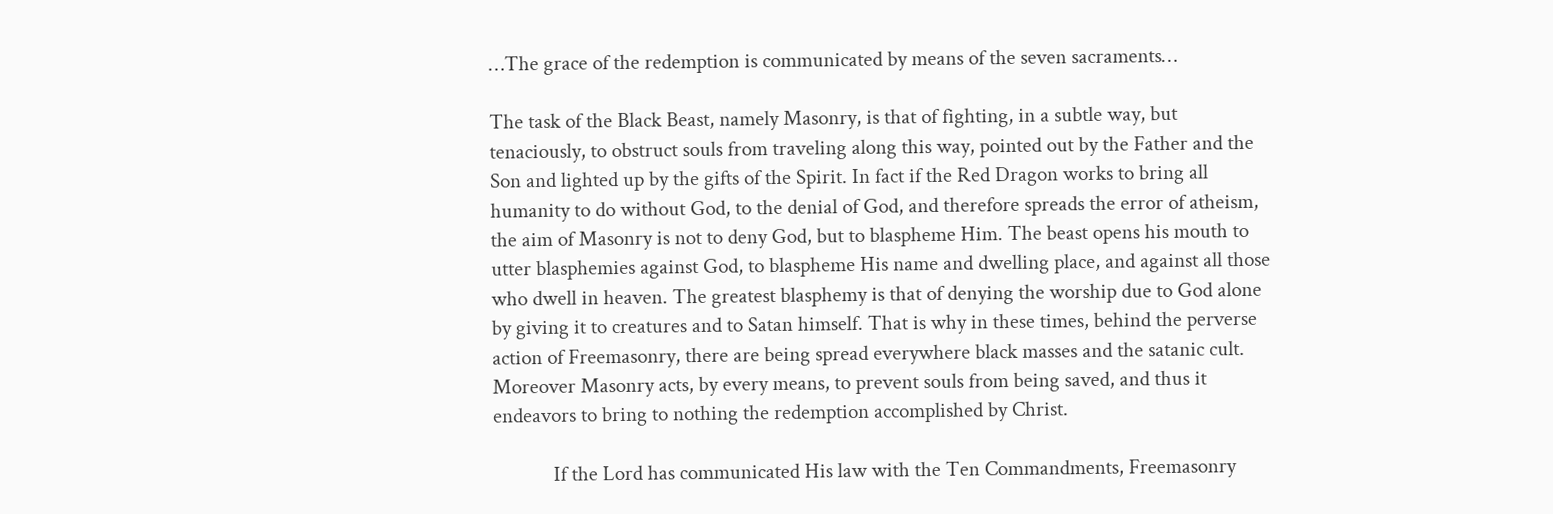…The grace of the redemption is communicated by means of the seven sacraments…

The task of the Black Beast, namely Masonry, is that of fighting, in a subtle way, but tenaciously, to obstruct souls from traveling along this way, pointed out by the Father and the Son and lighted up by the gifts of the Spirit. In fact if the Red Dragon works to bring all humanity to do without God, to the denial of God, and therefore spreads the error of atheism, the aim of Masonry is not to deny God, but to blaspheme Him. The beast opens his mouth to utter blasphemies against God, to blaspheme His name and dwelling place, and against all those who dwell in heaven. The greatest blasphemy is that of denying the worship due to God alone by giving it to creatures and to Satan himself. That is why in these times, behind the perverse action of Freemasonry, there are being spread everywhere black masses and the satanic cult. Moreover Masonry acts, by every means, to prevent souls from being saved, and thus it endeavors to bring to nothing the redemption accomplished by Christ.

            If the Lord has communicated His law with the Ten Commandments, Freemasonry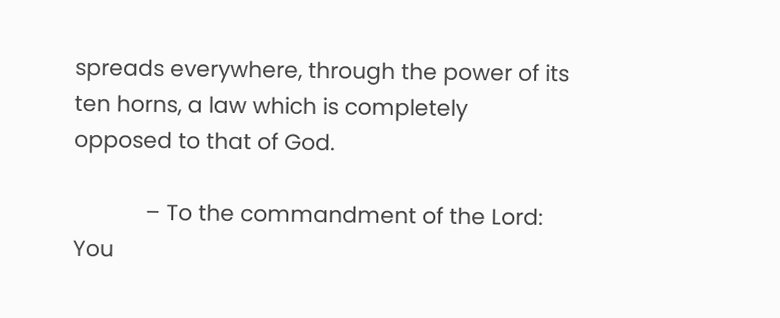spreads everywhere, through the power of its ten horns, a law which is completely opposed to that of God.

            – To the commandment of the Lord: You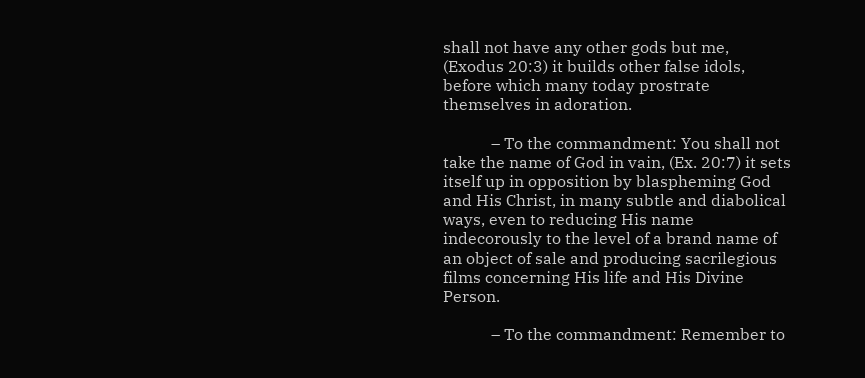shall not have any other gods but me, (Exodus 20:3) it builds other false idols, before which many today prostrate themselves in adoration.

            – To the commandment: You shall not take the name of God in vain, (Ex. 20:7) it sets itself up in opposition by blaspheming God and His Christ, in many subtle and diabolical ways, even to reducing His name indecorously to the level of a brand name of an object of sale and producing sacrilegious films concerning His life and His Divine Person.

            – To the commandment: Remember to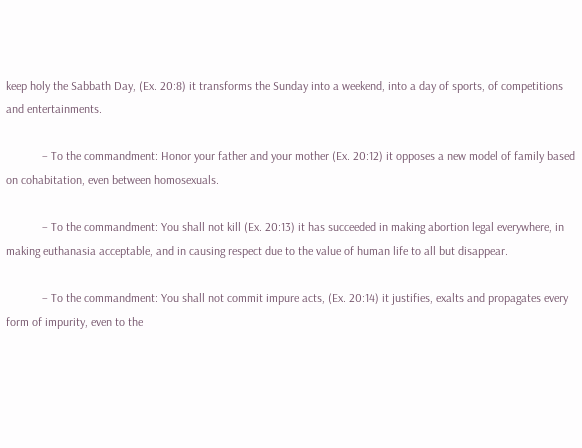keep holy the Sabbath Day, (Ex. 20:8) it transforms the Sunday into a weekend, into a day of sports, of competitions and entertainments.

            – To the commandment: Honor your father and your mother (Ex. 20:12) it opposes a new model of family based on cohabitation, even between homosexuals.

            – To the commandment: You shall not kill (Ex. 20:13) it has succeeded in making abortion legal everywhere, in making euthanasia acceptable, and in causing respect due to the value of human life to all but disappear.

            – To the commandment: You shall not commit impure acts, (Ex. 20:14) it justifies, exalts and propagates every form of impurity, even to the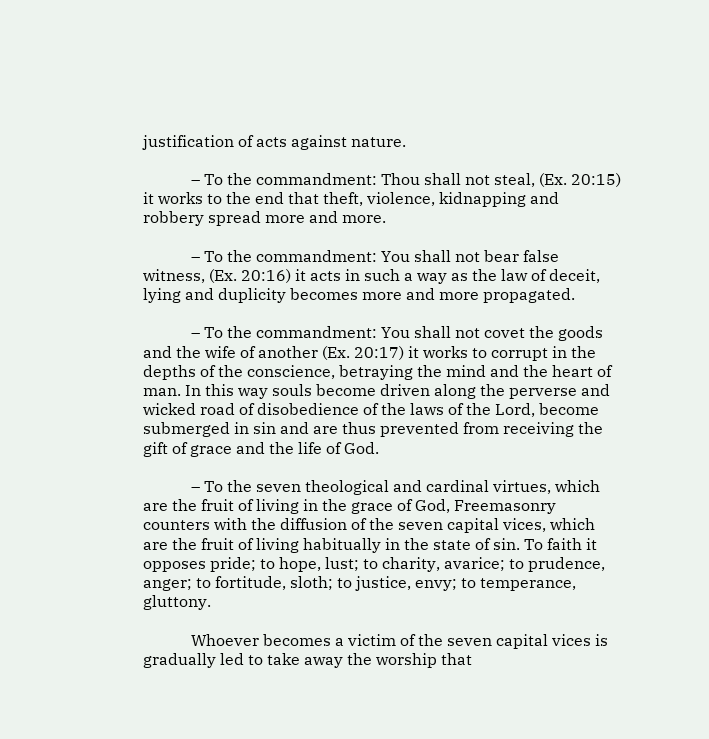justification of acts against nature.

            – To the commandment: Thou shall not steal, (Ex. 20:15) it works to the end that theft, violence, kidnapping and robbery spread more and more.

            – To the commandment: You shall not bear false witness, (Ex. 20:16) it acts in such a way as the law of deceit, lying and duplicity becomes more and more propagated.

            – To the commandment: You shall not covet the goods and the wife of another (Ex. 20:17) it works to corrupt in the depths of the conscience, betraying the mind and the heart of man. In this way souls become driven along the perverse and wicked road of disobedience of the laws of the Lord, become submerged in sin and are thus prevented from receiving the gift of grace and the life of God.

            – To the seven theological and cardinal virtues, which are the fruit of living in the grace of God, Freemasonry counters with the diffusion of the seven capital vices, which are the fruit of living habitually in the state of sin. To faith it opposes pride; to hope, lust; to charity, avarice; to prudence, anger; to fortitude, sloth; to justice, envy; to temperance, gluttony.

            Whoever becomes a victim of the seven capital vices is gradually led to take away the worship that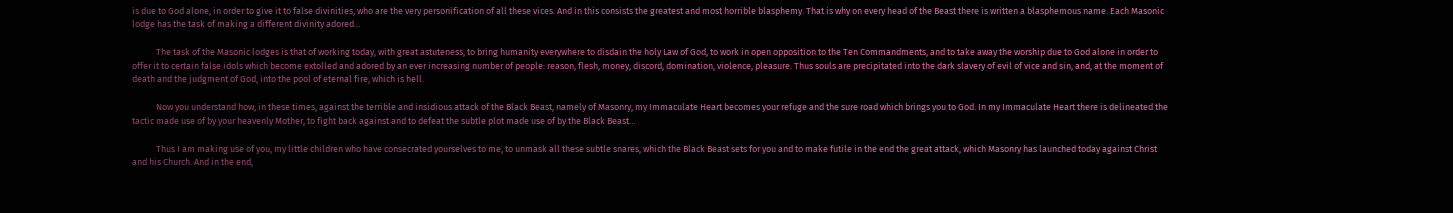is due to God alone, in order to give it to false divinities, who are the very personification of all these vices. And in this consists the greatest and most horrible blasphemy. That is why on every head of the Beast there is written a blasphemous name. Each Masonic lodge has the task of making a different divinity adored…

            The task of the Masonic lodges is that of working today, with great astuteness, to bring humanity everywhere to disdain the holy Law of God, to work in open opposition to the Ten Commandments, and to take away the worship due to God alone in order to offer it to certain false idols which become extolled and adored by an ever increasing number of people: reason, flesh, money, discord, domination, violence, pleasure. Thus souls are precipitated into the dark slavery of evil of vice and sin, and, at the moment of death and the judgment of God, into the pool of eternal fire, which is hell.

            Now you understand how, in these times, against the terrible and insidious attack of the Black Beast, namely of Masonry, my Immaculate Heart becomes your refuge and the sure road which brings you to God. In my Immaculate Heart there is delineated the tactic made use of by your heavenly Mother, to fight back against and to defeat the subtle plot made use of by the Black Beast…

            Thus I am making use of you, my little children who have consecrated yourselves to me, to unmask all these subtle snares, which the Black Beast sets for you and to make futile in the end the great attack, which Masonry has launched today against Christ and his Church. And in the end,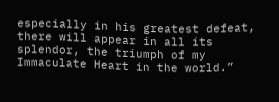especially in his greatest defeat, there will appear in all its splendor, the triumph of my Immaculate Heart in the world.”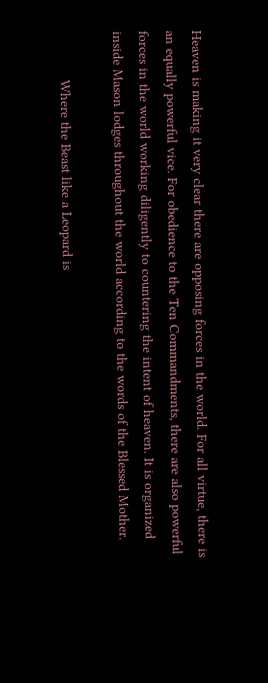Heaven is making it very clear there are opposing forces in the world. For all virtue, there is an equally powerful vice. For obedience to the Ten Commandments, there are also powerful forces in the world working diligently to countering the intent of heaven. It is organized inside Mason lodges throughout the world according to the words of the Blessed Mother.

            Where the Beast like a Leopard is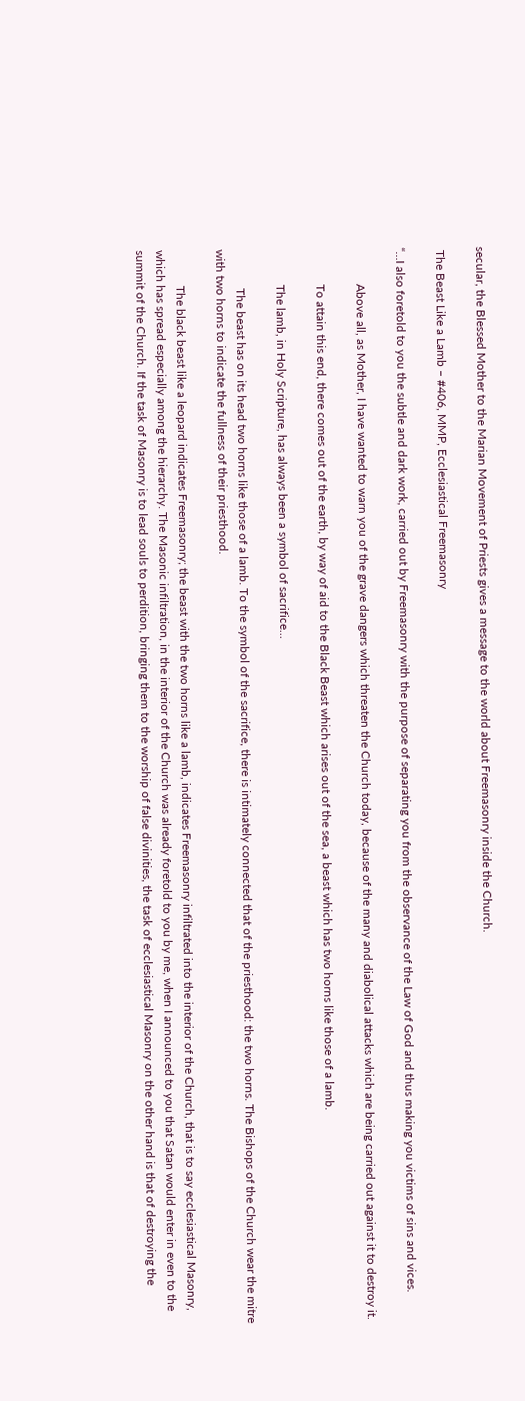secular, the Blessed Mother to the Marian Movement of Priests gives a message to the world about Freemasonry inside the Church.

 The Beast Like a Lamb – #406, MMP, Ecclesiastical Freemasonry

“…I also foretold to you the subtle and dark work, carried out by Freemasonry with the purpose of separating you from the observance of the Law of God and thus making you victims of sins and vices.

            Above all, as Mother, I have wanted to warn you of the grave dangers which threaten the Church today, because of the many and diabolical attacks which are being carried out against it to destroy it.

            To attain this end, there comes out of the earth, by way of aid to the Black Beast which arises out of the sea, a beast which has two horns like those of a lamb.

            The lamb, in Holy Scripture, has always been a symbol of sacrifice…

             The beast has on its head two horns like those of a lamb. To the symbol of the sacrifice, there is intimately connected that of the priesthood: the two horns. The Bishops of the Church wear the mitre with two horns to indicate the fullness of their priesthood.

            The black beast like a leopard indicates Freemasonry; the beast with the two horns like a lamb, indicates Freemasonry infiltrated into the interior of the Church, that is to say ecclesiastical Masonry, which has spread especially among the hierarchy. The Masonic infiltration, in the interior of the Church was already foretold to you by me, when I announced to you that Satan would enter in even to the summit of the Church. If the task of Masonry is to lead souls to perdition, bringing them to the worship of false divinities, the task of ecclesiastical Masonry on the other hand is that of destroying the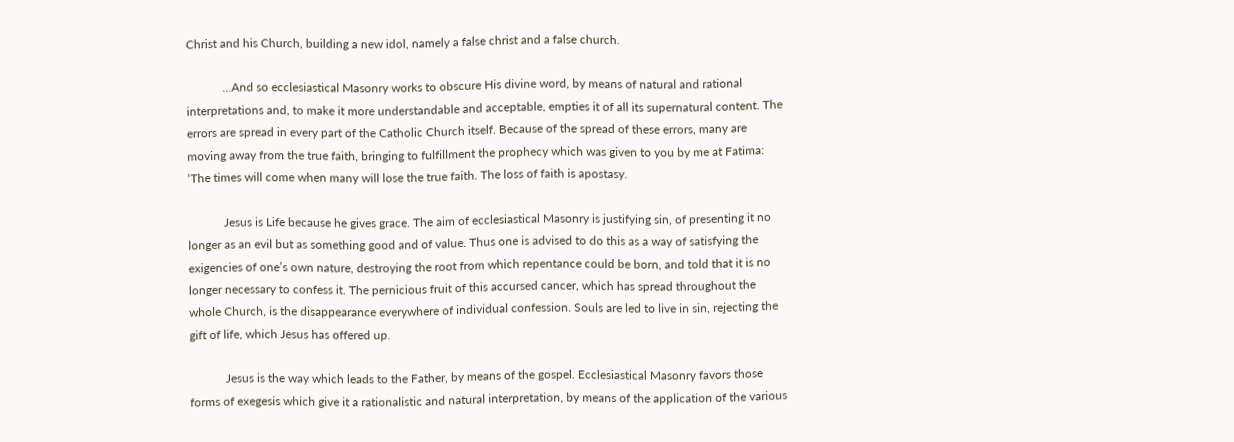Christ and his Church, building a new idol, namely a false christ and a false church.

            …And so ecclesiastical Masonry works to obscure His divine word, by means of natural and rational interpretations and, to make it more understandable and acceptable, empties it of all its supernatural content. The errors are spread in every part of the Catholic Church itself. Because of the spread of these errors, many are moving away from the true faith, bringing to fulfillment the prophecy which was given to you by me at Fatima: ‘The times will come when many will lose the true faith. The loss of faith is apostasy.

            Jesus is Life because he gives grace. The aim of ecclesiastical Masonry is justifying sin, of presenting it no longer as an evil but as something good and of value. Thus one is advised to do this as a way of satisfying the exigencies of one’s own nature, destroying the root from which repentance could be born, and told that it is no longer necessary to confess it. The pernicious fruit of this accursed cancer, which has spread throughout the whole Church, is the disappearance everywhere of individual confession. Souls are led to live in sin, rejecting the gift of life, which Jesus has offered up.

            Jesus is the way which leads to the Father, by means of the gospel. Ecclesiastical Masonry favors those forms of exegesis which give it a rationalistic and natural interpretation, by means of the application of the various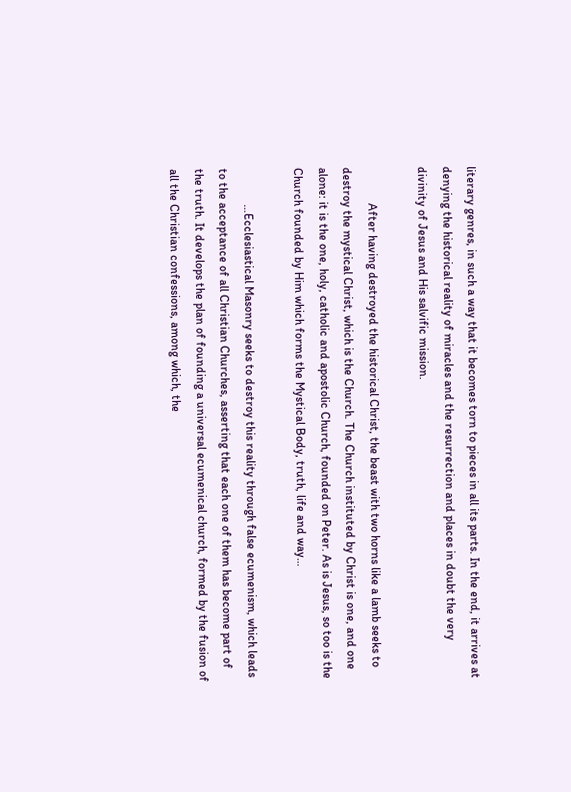literary genres, in such a way that it becomes torn to pieces in all its parts. In the end, it arrives at denying the historical reality of miracles and the resurrection and places in doubt the very divinity of Jesus and His salvific mission.

            After having destroyed the historical Christ, the beast with two horns like a lamb seeks to destroy the mystical Christ, which is the Church. The Church instituted by Christ is one, and one alone: it is the one, holy, catholic and apostolic Church, founded on Peter. As is Jesus, so too is the Church founded by Him which forms the Mystical Body, truth, life and way…

            …Ecclesiastical Masonry seeks to destroy this reality through false ecumenism, which leads to the acceptance of all Christian Churches, asserting that each one of them has become part of the truth. It develops the plan of founding a universal ecumenical church, formed by the fusion of all the Christian confessions, among which, the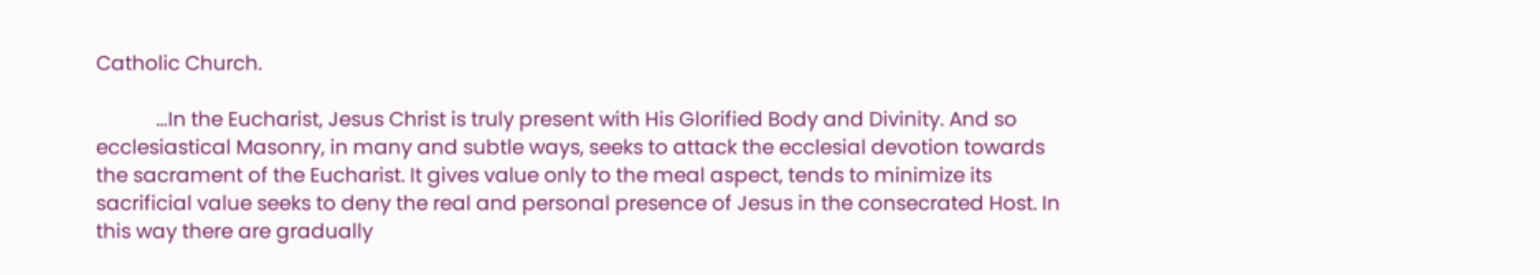Catholic Church.

            …In the Eucharist, Jesus Christ is truly present with His Glorified Body and Divinity. And so ecclesiastical Masonry, in many and subtle ways, seeks to attack the ecclesial devotion towards the sacrament of the Eucharist. It gives value only to the meal aspect, tends to minimize its sacrificial value seeks to deny the real and personal presence of Jesus in the consecrated Host. In this way there are gradually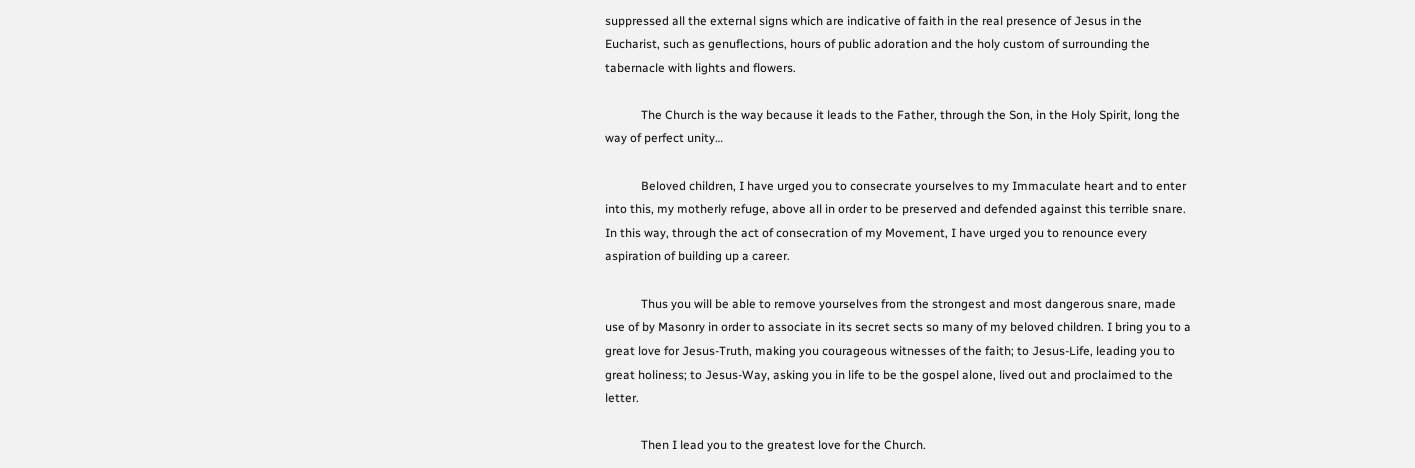suppressed all the external signs which are indicative of faith in the real presence of Jesus in the Eucharist, such as genuflections, hours of public adoration and the holy custom of surrounding the tabernacle with lights and flowers.

            The Church is the way because it leads to the Father, through the Son, in the Holy Spirit, long the way of perfect unity…

            Beloved children, I have urged you to consecrate yourselves to my Immaculate heart and to enter into this, my motherly refuge, above all in order to be preserved and defended against this terrible snare. In this way, through the act of consecration of my Movement, I have urged you to renounce every aspiration of building up a career.

            Thus you will be able to remove yourselves from the strongest and most dangerous snare, made use of by Masonry in order to associate in its secret sects so many of my beloved children. I bring you to a great love for Jesus-Truth, making you courageous witnesses of the faith; to Jesus-Life, leading you to great holiness; to Jesus-Way, asking you in life to be the gospel alone, lived out and proclaimed to the letter.

            Then I lead you to the greatest love for the Church.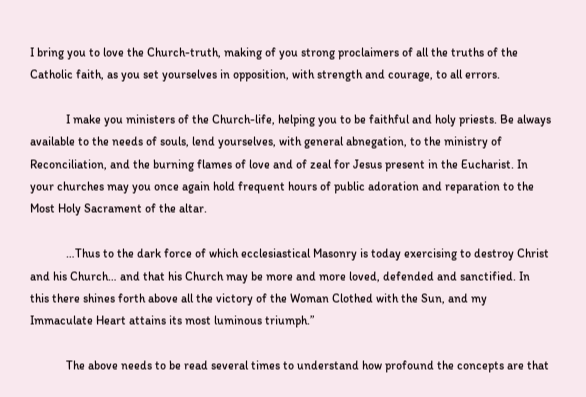I bring you to love the Church-truth, making of you strong proclaimers of all the truths of the Catholic faith, as you set yourselves in opposition, with strength and courage, to all errors.

            I make you ministers of the Church-life, helping you to be faithful and holy priests. Be always available to the needs of souls, lend yourselves, with general abnegation, to the ministry of Reconciliation, and the burning flames of love and of zeal for Jesus present in the Eucharist. In your churches may you once again hold frequent hours of public adoration and reparation to the Most Holy Sacrament of the altar.

            …Thus to the dark force of which ecclesiastical Masonry is today exercising to destroy Christ and his Church… and that his Church may be more and more loved, defended and sanctified. In this there shines forth above all the victory of the Woman Clothed with the Sun, and my Immaculate Heart attains its most luminous triumph.”

            The above needs to be read several times to understand how profound the concepts are that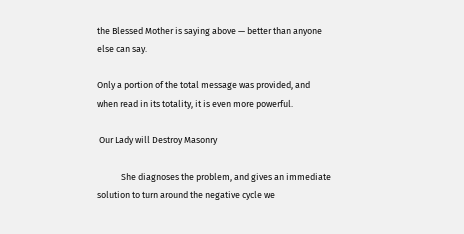the Blessed Mother is saying above — better than anyone else can say.

Only a portion of the total message was provided, and when read in its totality, it is even more powerful.

 Our Lady will Destroy Masonry

            She diagnoses the problem, and gives an immediate solution to turn around the negative cycle we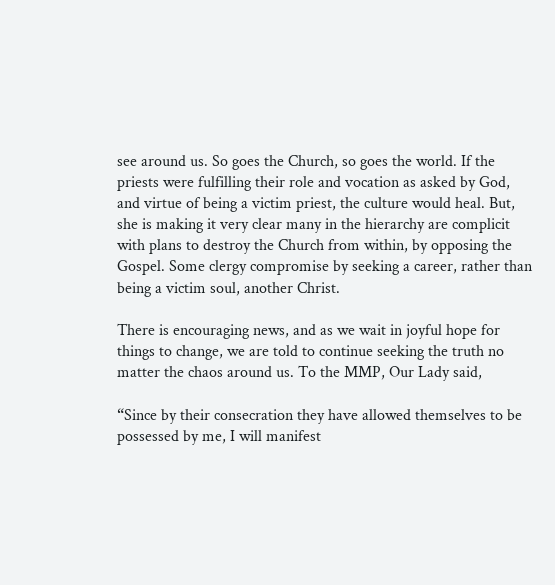see around us. So goes the Church, so goes the world. If the priests were fulfilling their role and vocation as asked by God, and virtue of being a victim priest, the culture would heal. But, she is making it very clear many in the hierarchy are complicit with plans to destroy the Church from within, by opposing the Gospel. Some clergy compromise by seeking a career, rather than being a victim soul, another Christ.

There is encouraging news, and as we wait in joyful hope for things to change, we are told to continue seeking the truth no matter the chaos around us. To the MMP, Our Lady said,

“Since by their consecration they have allowed themselves to be possessed by me, I will manifest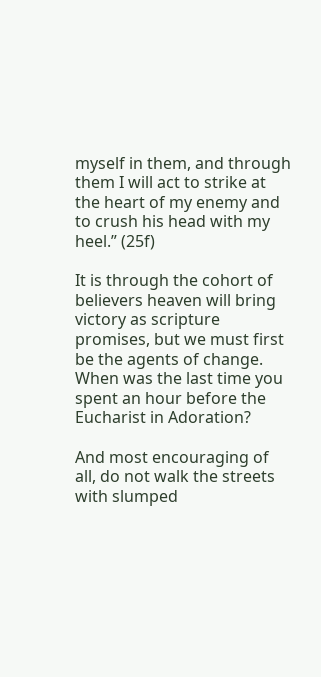myself in them, and through them I will act to strike at the heart of my enemy and to crush his head with my heel.” (25f)

It is through the cohort of believers heaven will bring victory as scripture promises, but we must first be the agents of change. When was the last time you spent an hour before the Eucharist in Adoration?

And most encouraging of all, do not walk the streets with slumped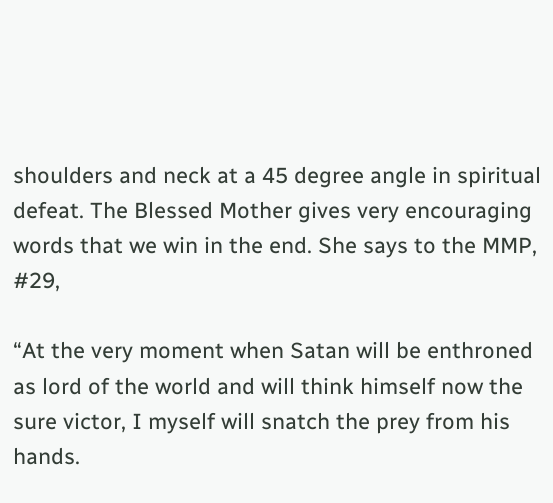shoulders and neck at a 45 degree angle in spiritual defeat. The Blessed Mother gives very encouraging words that we win in the end. She says to the MMP, #29,

“At the very moment when Satan will be enthroned as lord of the world and will think himself now the sure victor, I myself will snatch the prey from his hands.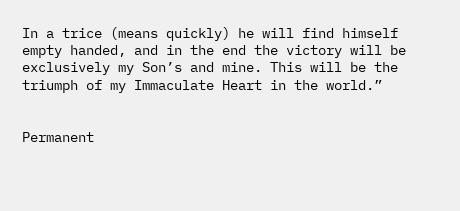In a trice (means quickly) he will find himself empty handed, and in the end the victory will be exclusively my Son’s and mine. This will be the triumph of my Immaculate Heart in the world.”


Permanent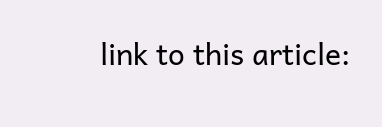link to this article: